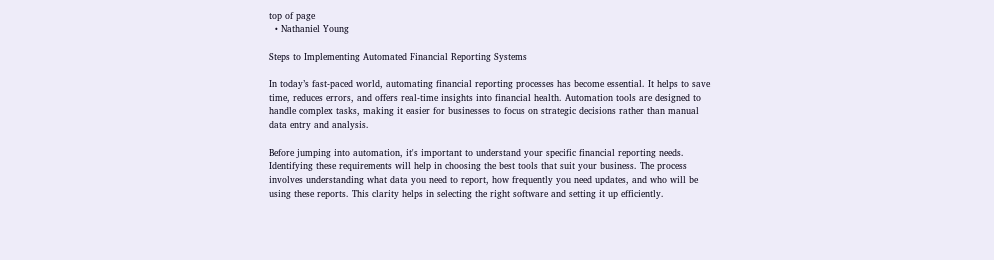top of page
  • Nathaniel Young

Steps to Implementing Automated Financial Reporting Systems

In today’s fast-paced world, automating financial reporting processes has become essential. It helps to save time, reduces errors, and offers real-time insights into financial health. Automation tools are designed to handle complex tasks, making it easier for businesses to focus on strategic decisions rather than manual data entry and analysis.

Before jumping into automation, it's important to understand your specific financial reporting needs. Identifying these requirements will help in choosing the best tools that suit your business. The process involves understanding what data you need to report, how frequently you need updates, and who will be using these reports. This clarity helps in selecting the right software and setting it up efficiently.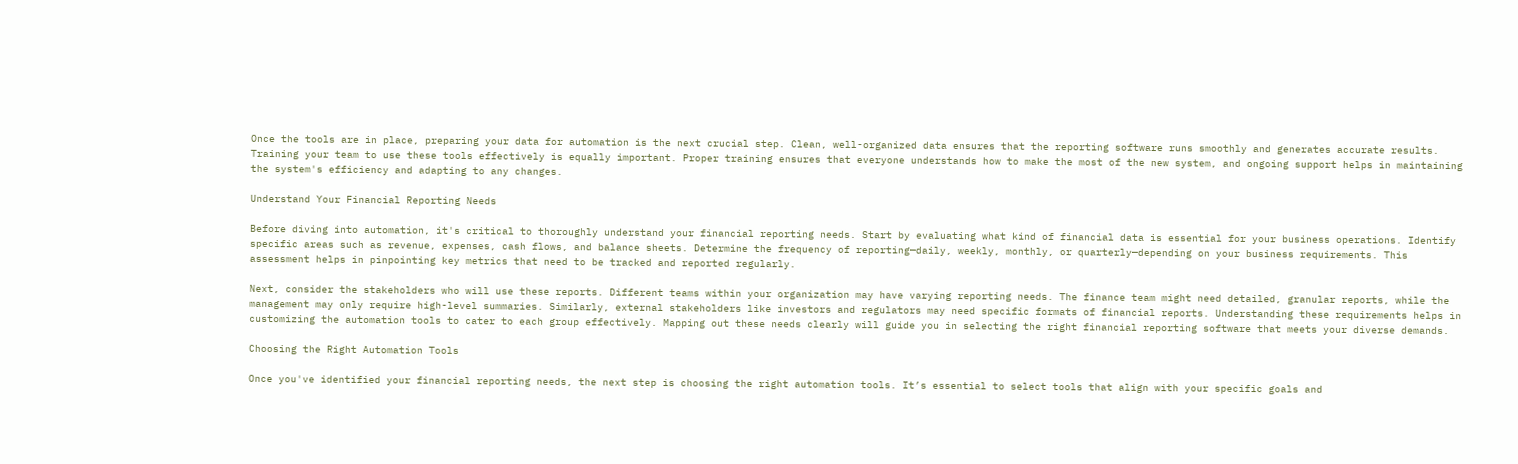Once the tools are in place, preparing your data for automation is the next crucial step. Clean, well-organized data ensures that the reporting software runs smoothly and generates accurate results. Training your team to use these tools effectively is equally important. Proper training ensures that everyone understands how to make the most of the new system, and ongoing support helps in maintaining the system's efficiency and adapting to any changes.

Understand Your Financial Reporting Needs

Before diving into automation, it's critical to thoroughly understand your financial reporting needs. Start by evaluating what kind of financial data is essential for your business operations. Identify specific areas such as revenue, expenses, cash flows, and balance sheets. Determine the frequency of reporting—daily, weekly, monthly, or quarterly—depending on your business requirements. This assessment helps in pinpointing key metrics that need to be tracked and reported regularly.

Next, consider the stakeholders who will use these reports. Different teams within your organization may have varying reporting needs. The finance team might need detailed, granular reports, while the management may only require high-level summaries. Similarly, external stakeholders like investors and regulators may need specific formats of financial reports. Understanding these requirements helps in customizing the automation tools to cater to each group effectively. Mapping out these needs clearly will guide you in selecting the right financial reporting software that meets your diverse demands.

Choosing the Right Automation Tools

Once you've identified your financial reporting needs, the next step is choosing the right automation tools. It’s essential to select tools that align with your specific goals and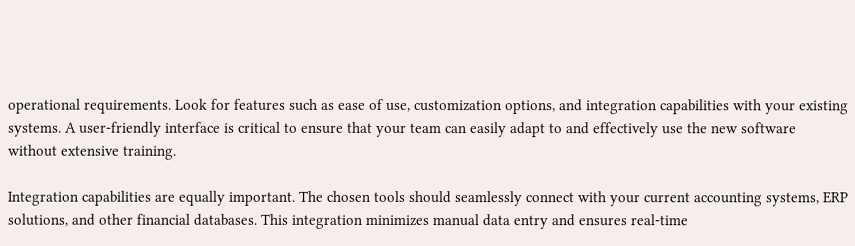operational requirements. Look for features such as ease of use, customization options, and integration capabilities with your existing systems. A user-friendly interface is critical to ensure that your team can easily adapt to and effectively use the new software without extensive training.

Integration capabilities are equally important. The chosen tools should seamlessly connect with your current accounting systems, ERP solutions, and other financial databases. This integration minimizes manual data entry and ensures real-time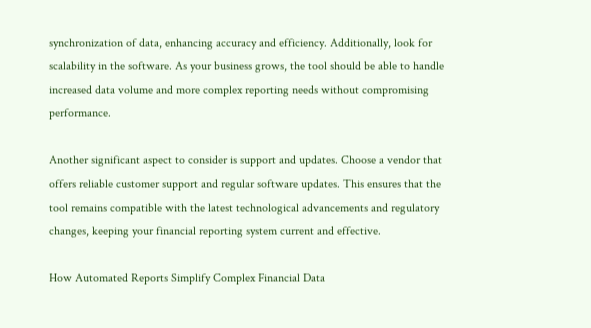synchronization of data, enhancing accuracy and efficiency. Additionally, look for scalability in the software. As your business grows, the tool should be able to handle increased data volume and more complex reporting needs without compromising performance.

Another significant aspect to consider is support and updates. Choose a vendor that offers reliable customer support and regular software updates. This ensures that the tool remains compatible with the latest technological advancements and regulatory changes, keeping your financial reporting system current and effective.

How Automated Reports Simplify Complex Financial Data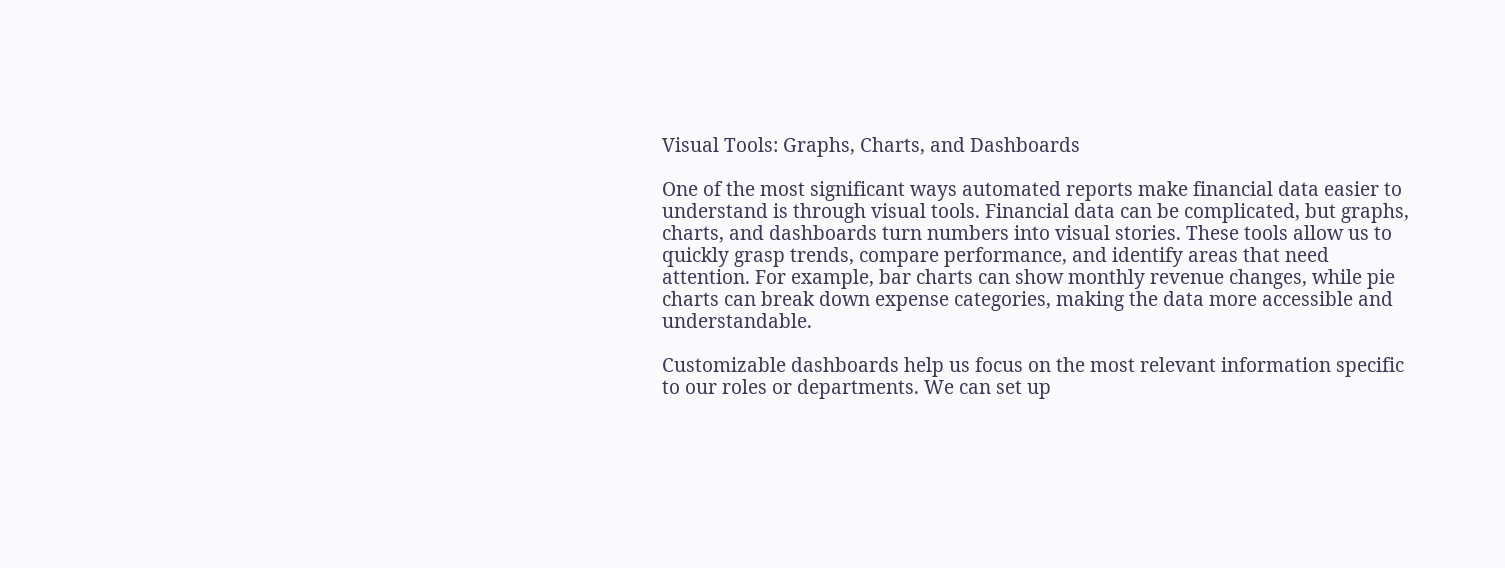Visual Tools: Graphs, Charts, and Dashboards

One of the most significant ways automated reports make financial data easier to understand is through visual tools. Financial data can be complicated, but graphs, charts, and dashboards turn numbers into visual stories. These tools allow us to quickly grasp trends, compare performance, and identify areas that need attention. For example, bar charts can show monthly revenue changes, while pie charts can break down expense categories, making the data more accessible and understandable.

Customizable dashboards help us focus on the most relevant information specific to our roles or departments. We can set up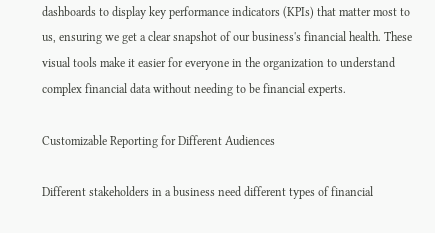dashboards to display key performance indicators (KPIs) that matter most to us, ensuring we get a clear snapshot of our business's financial health. These visual tools make it easier for everyone in the organization to understand complex financial data without needing to be financial experts.

Customizable Reporting for Different Audiences

Different stakeholders in a business need different types of financial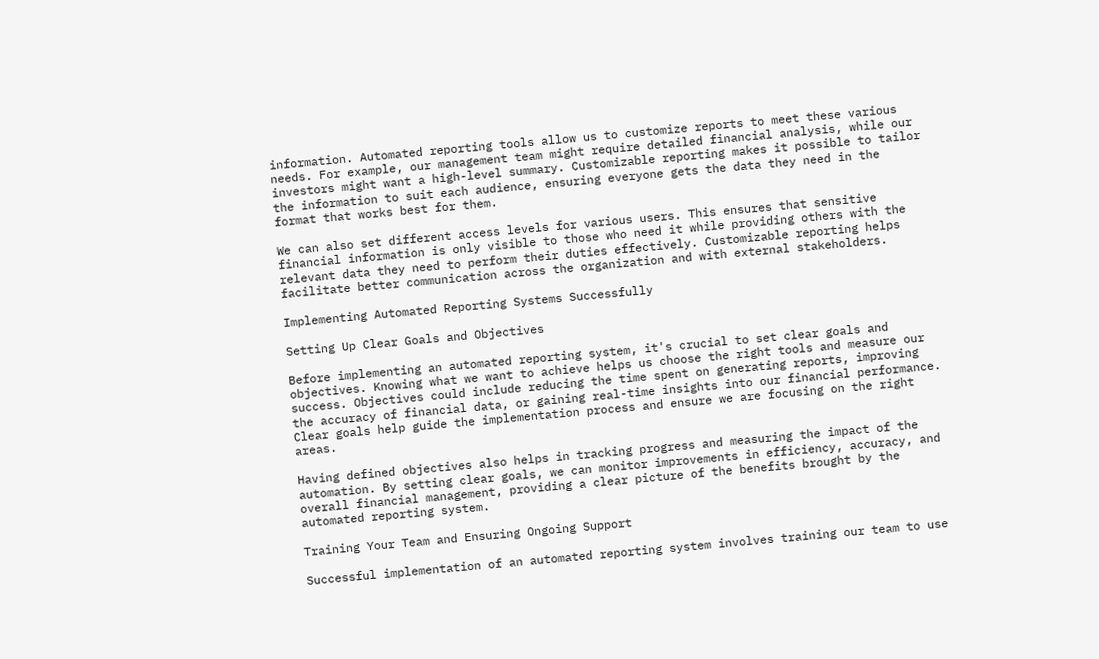information. Automated reporting tools allow us to customize reports to meet these various needs. For example, our management team might require detailed financial analysis, while our investors might want a high-level summary. Customizable reporting makes it possible to tailor the information to suit each audience, ensuring everyone gets the data they need in the format that works best for them.

We can also set different access levels for various users. This ensures that sensitive financial information is only visible to those who need it while providing others with the relevant data they need to perform their duties effectively. Customizable reporting helps facilitate better communication across the organization and with external stakeholders.

Implementing Automated Reporting Systems Successfully

Setting Up Clear Goals and Objectives

Before implementing an automated reporting system, it's crucial to set clear goals and objectives. Knowing what we want to achieve helps us choose the right tools and measure our success. Objectives could include reducing the time spent on generating reports, improving the accuracy of financial data, or gaining real-time insights into our financial performance. Clear goals help guide the implementation process and ensure we are focusing on the right areas.

Having defined objectives also helps in tracking progress and measuring the impact of the automation. By setting clear goals, we can monitor improvements in efficiency, accuracy, and overall financial management, providing a clear picture of the benefits brought by the automated reporting system.

Training Your Team and Ensuring Ongoing Support

Successful implementation of an automated reporting system involves training our team to use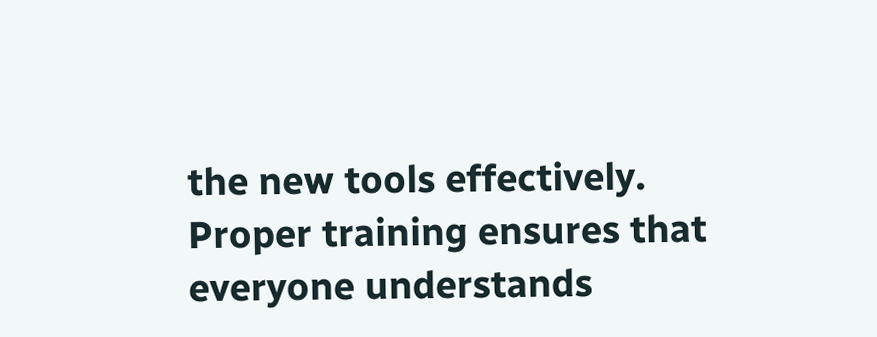the new tools effectively. Proper training ensures that everyone understands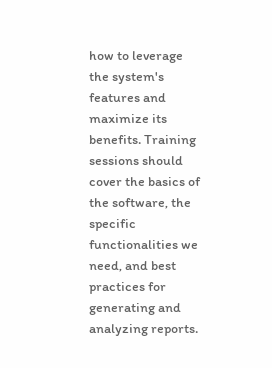how to leverage the system's features and maximize its benefits. Training sessions should cover the basics of the software, the specific functionalities we need, and best practices for generating and analyzing reports.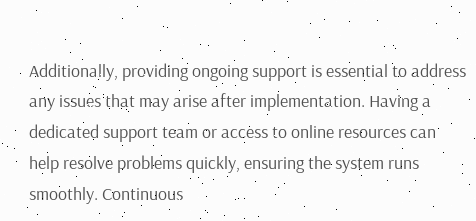Additionally, providing ongoing support is essential to address any issues that may arise after implementation. Having a dedicated support team or access to online resources can help resolve problems quickly, ensuring the system runs smoothly. Continuous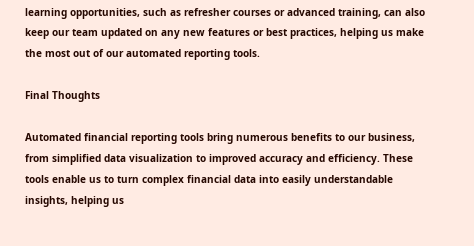learning opportunities, such as refresher courses or advanced training, can also keep our team updated on any new features or best practices, helping us make the most out of our automated reporting tools.

Final Thoughts

Automated financial reporting tools bring numerous benefits to our business, from simplified data visualization to improved accuracy and efficiency. These tools enable us to turn complex financial data into easily understandable insights, helping us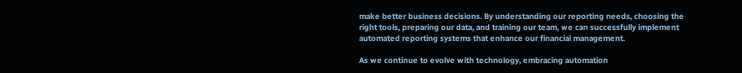make better business decisions. By understanding our reporting needs, choosing the right tools, preparing our data, and training our team, we can successfully implement automated reporting systems that enhance our financial management.

As we continue to evolve with technology, embracing automation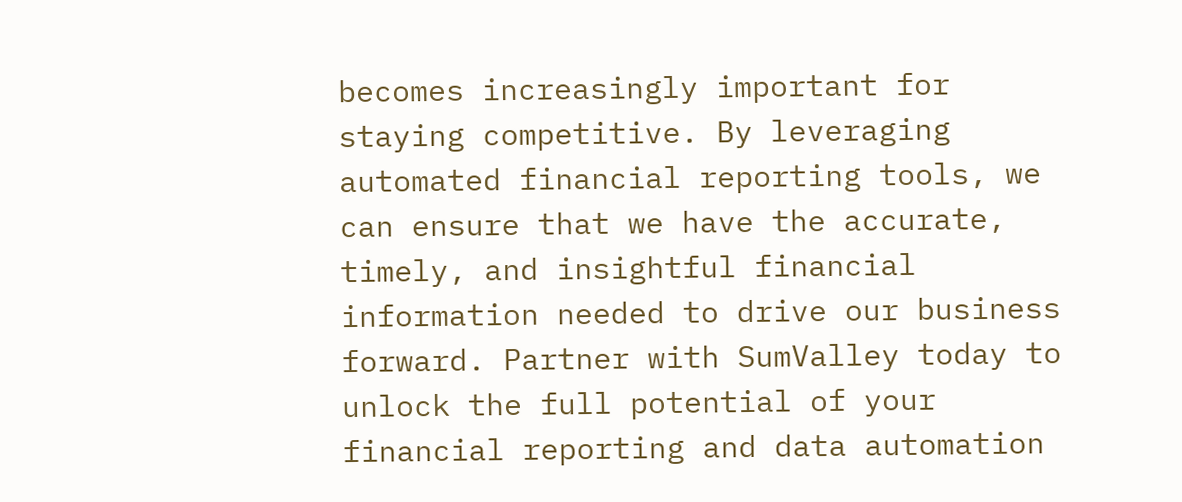becomes increasingly important for staying competitive. By leveraging automated financial reporting tools, we can ensure that we have the accurate, timely, and insightful financial information needed to drive our business forward. Partner with SumValley today to unlock the full potential of your financial reporting and data automation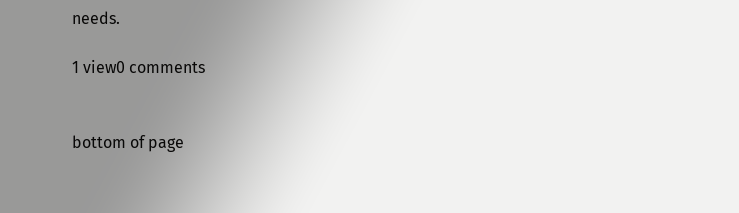needs.

1 view0 comments


bottom of page